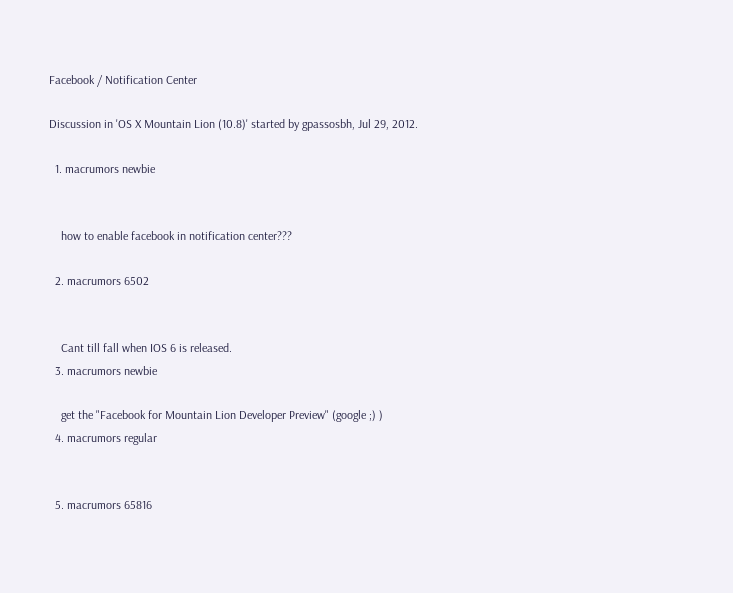Facebook / Notification Center

Discussion in 'OS X Mountain Lion (10.8)' started by gpassosbh, Jul 29, 2012.

  1. macrumors newbie


    how to enable facebook in notification center???

  2. macrumors 6502


    Cant till fall when IOS 6 is released.
  3. macrumors newbie

    get the "Facebook for Mountain Lion Developer Preview" (google ;) )
  4. macrumors regular


  5. macrumors 65816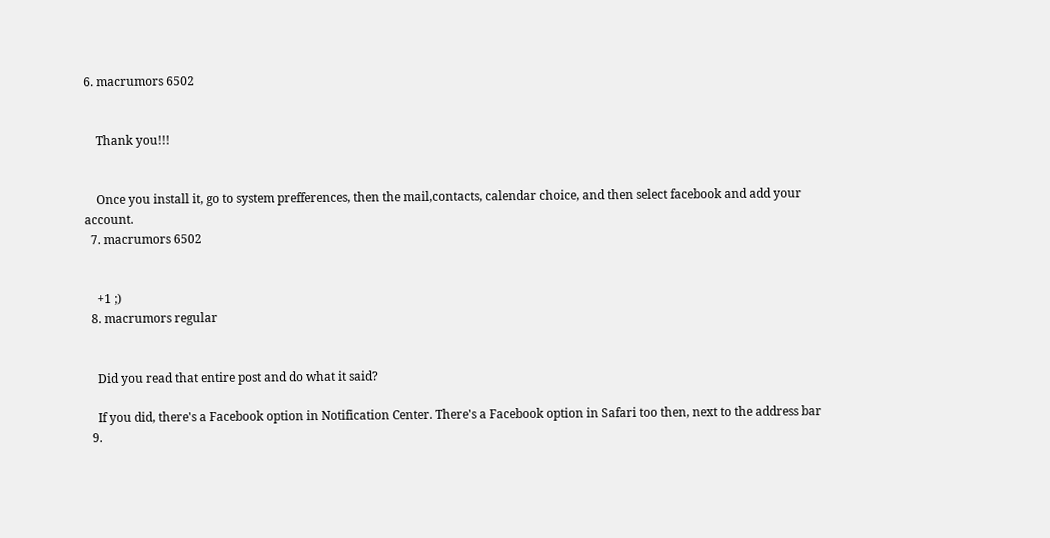6. macrumors 6502


    Thank you!!!


    Once you install it, go to system prefferences, then the mail,contacts, calendar choice, and then select facebook and add your account.
  7. macrumors 6502


    +1 ;)
  8. macrumors regular


    Did you read that entire post and do what it said?

    If you did, there's a Facebook option in Notification Center. There's a Facebook option in Safari too then, next to the address bar
  9.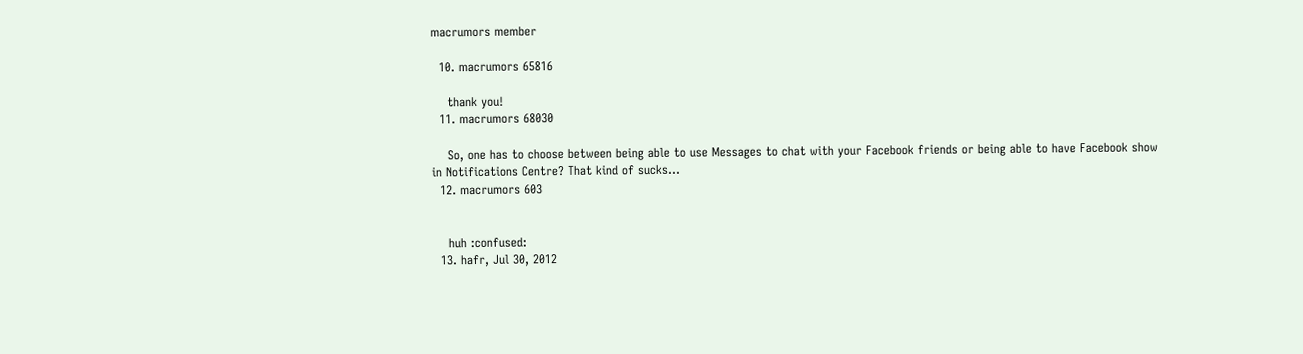macrumors member

  10. macrumors 65816

    thank you!
  11. macrumors 68030

    So, one has to choose between being able to use Messages to chat with your Facebook friends or being able to have Facebook show in Notifications Centre? That kind of sucks...
  12. macrumors 603


    huh :confused:
  13. hafr, Jul 30, 2012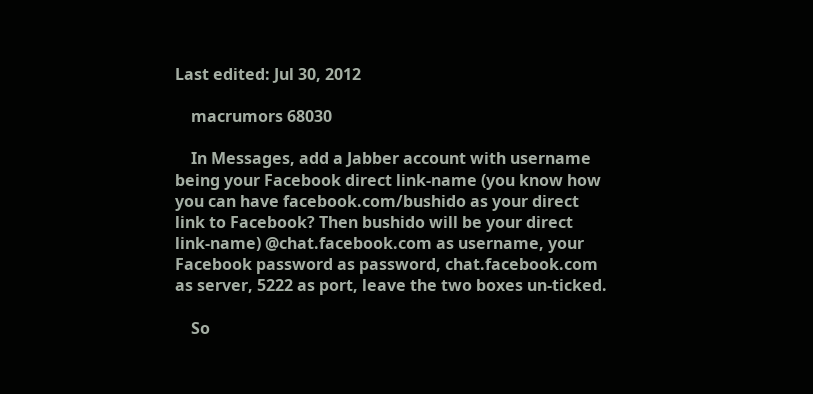Last edited: Jul 30, 2012

    macrumors 68030

    In Messages, add a Jabber account with username being your Facebook direct link-name (you know how you can have facebook.com/bushido as your direct link to Facebook? Then bushido will be your direct link-name) @chat.facebook.com as username, your Facebook password as password, chat.facebook.com as server, 5222 as port, leave the two boxes un-ticked.

    So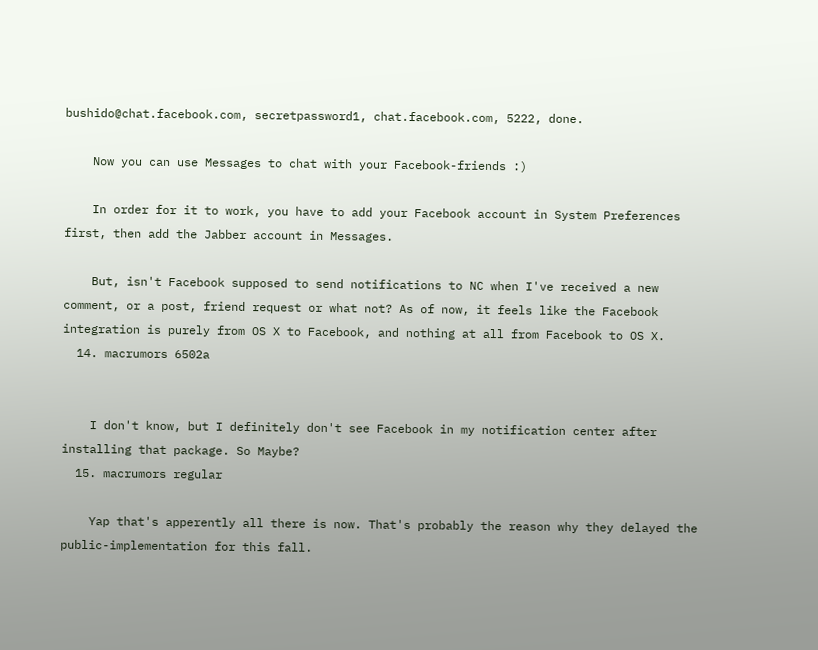bushido@chat.facebook.com, secretpassword1, chat.facebook.com, 5222, done.

    Now you can use Messages to chat with your Facebook-friends :)

    In order for it to work, you have to add your Facebook account in System Preferences first, then add the Jabber account in Messages.

    But, isn't Facebook supposed to send notifications to NC when I've received a new comment, or a post, friend request or what not? As of now, it feels like the Facebook integration is purely from OS X to Facebook, and nothing at all from Facebook to OS X.
  14. macrumors 6502a


    I don't know, but I definitely don't see Facebook in my notification center after installing that package. So Maybe?
  15. macrumors regular

    Yap that's apperently all there is now. That's probably the reason why they delayed the public-implementation for this fall.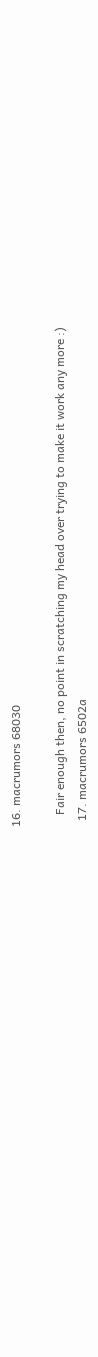16. macrumors 68030

    Fair enough then, no point in scratching my head over trying to make it work any more :)
  17. macrumors 6502a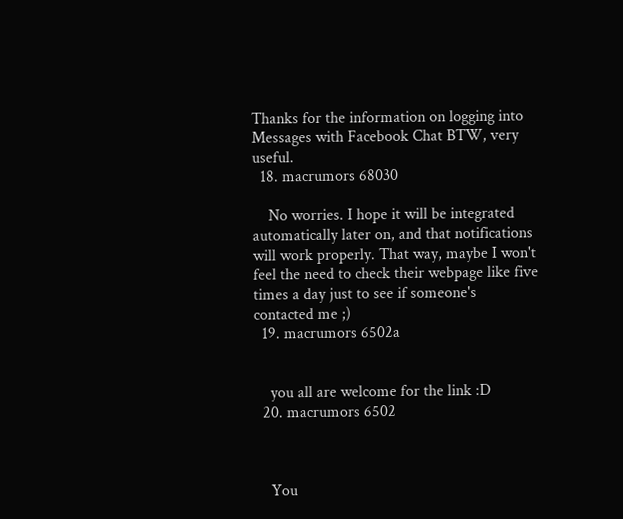Thanks for the information on logging into Messages with Facebook Chat BTW, very useful.
  18. macrumors 68030

    No worries. I hope it will be integrated automatically later on, and that notifications will work properly. That way, maybe I won't feel the need to check their webpage like five times a day just to see if someone's contacted me ;)
  19. macrumors 6502a


    you all are welcome for the link :D
  20. macrumors 6502



    You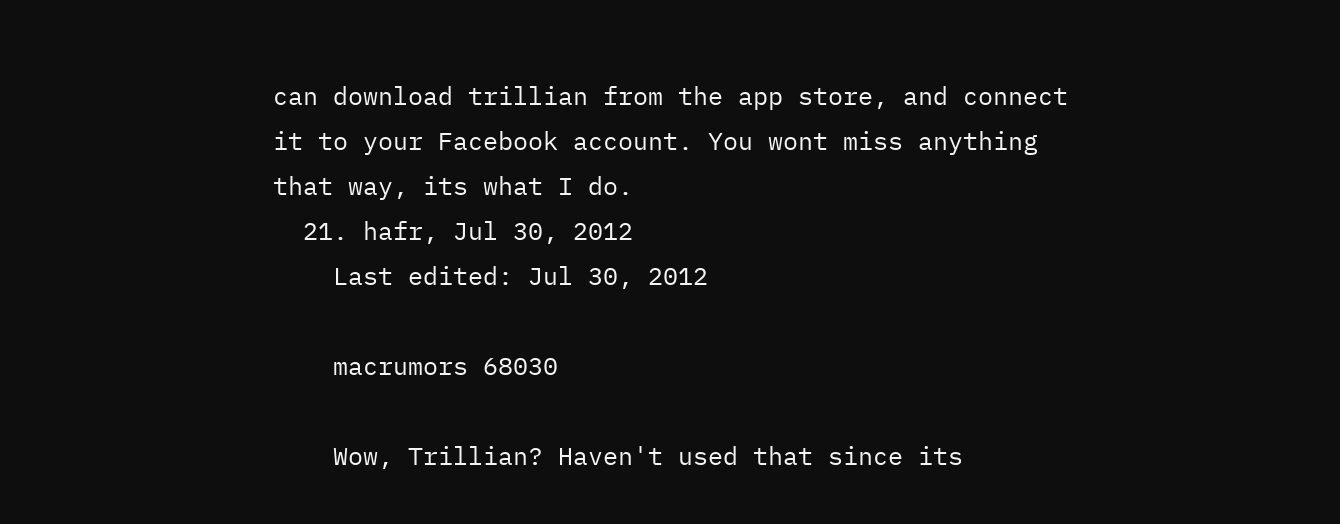can download trillian from the app store, and connect it to your Facebook account. You wont miss anything that way, its what I do.
  21. hafr, Jul 30, 2012
    Last edited: Jul 30, 2012

    macrumors 68030

    Wow, Trillian? Haven't used that since its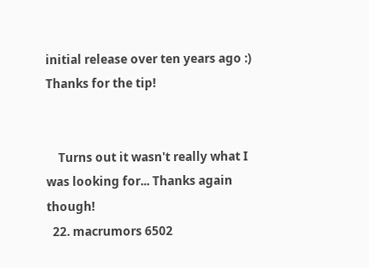initial release over ten years ago :) Thanks for the tip!


    Turns out it wasn't really what I was looking for... Thanks again though!
  22. macrumors 6502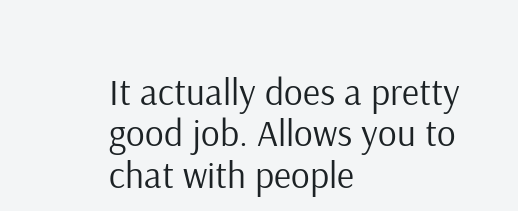It actually does a pretty good job. Allows you to chat with people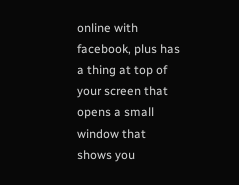online with facebook, plus has a thing at top of your screen that opens a small window that shows you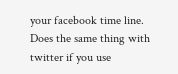your facebook time line. Does the same thing with twitter if you use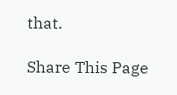that.

Share This Page